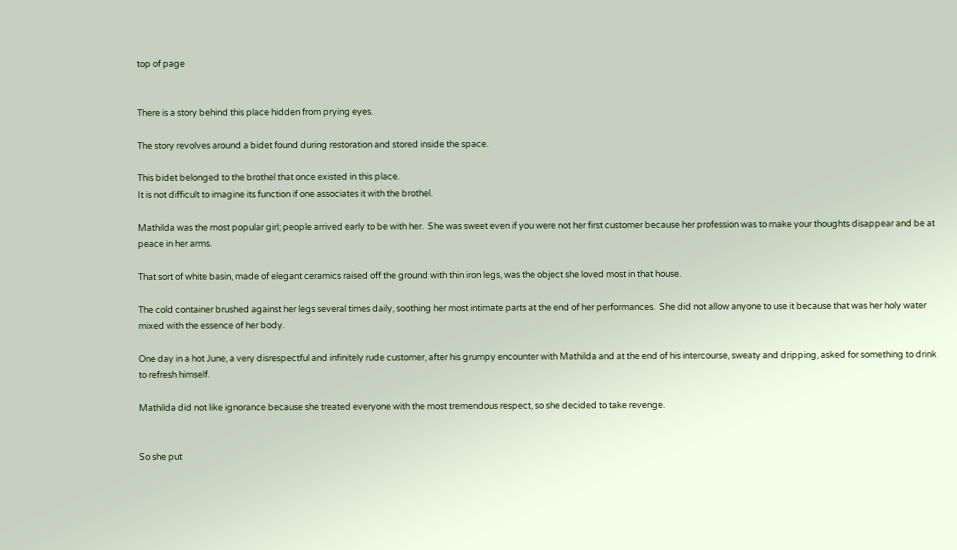top of page


There is a story behind this place hidden from prying eyes.

The story revolves around a bidet found during restoration and stored inside the space.

This bidet belonged to the brothel that once existed in this place.
It is not difficult to imagine its function if one associates it with the brothel.

Mathilda was the most popular girl; people arrived early to be with her.  She was sweet even if you were not her first customer because her profession was to make your thoughts disappear and be at peace in her arms.

That sort of white basin, made of elegant ceramics raised off the ground with thin iron legs, was the object she loved most in that house.

The cold container brushed against her legs several times daily, soothing her most intimate parts at the end of her performances.  She did not allow anyone to use it because that was her holy water mixed with the essence of her body.

One day in a hot June, a very disrespectful and infinitely rude customer, after his grumpy encounter with Mathilda and at the end of his intercourse, sweaty and dripping, asked for something to drink to refresh himself.

Mathilda did not like ignorance because she treated everyone with the most tremendous respect, so she decided to take revenge.


So she put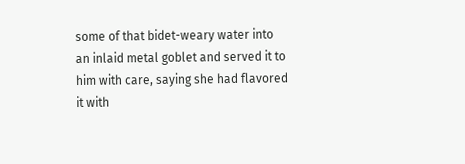some of that bidet-weary water into an inlaid metal goblet and served it to him with care, saying she had flavored it with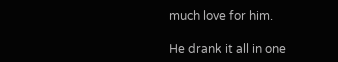much love for him.

He drank it all in one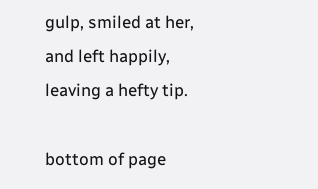gulp, smiled at her, and left happily, leaving a hefty tip.

bottom of page